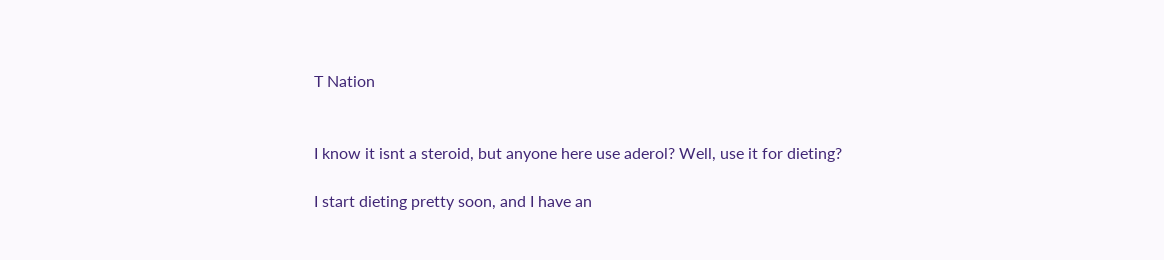T Nation


I know it isnt a steroid, but anyone here use aderol? Well, use it for dieting?

I start dieting pretty soon, and I have an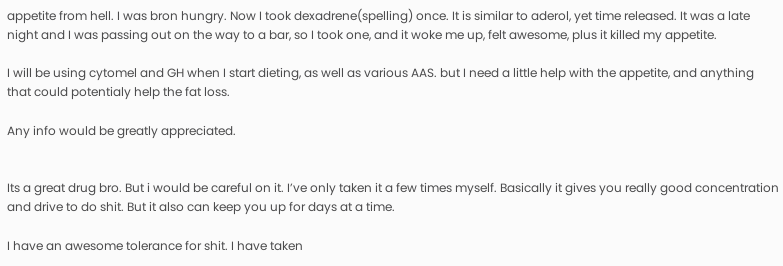appetite from hell. I was bron hungry. Now I took dexadrene(spelling) once. It is similar to aderol, yet time released. It was a late night and I was passing out on the way to a bar, so I took one, and it woke me up, felt awesome, plus it killed my appetite.

I will be using cytomel and GH when I start dieting, as well as various AAS. but I need a little help with the appetite, and anything that could potentialy help the fat loss.

Any info would be greatly appreciated.


Its a great drug bro. But i would be careful on it. I’ve only taken it a few times myself. Basically it gives you really good concentration and drive to do shit. But it also can keep you up for days at a time.

I have an awesome tolerance for shit. I have taken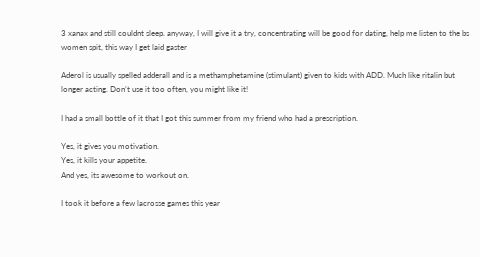3 xanax and still couldnt sleep. anyway, I will give it a try, concentrating will be good for dating, help me listen to the bs women spit, this way I get laid gaster

Aderol is usually spelled adderall and is a methamphetamine (stimulant) given to kids with ADD. Much like ritalin but longer acting. Don’t use it too often, you might like it!

I had a small bottle of it that I got this summer from my friend who had a prescription.

Yes, it gives you motivation.
Yes, it kills your appetite.
And yes, its awesome to workout on.

I took it before a few lacrosse games this year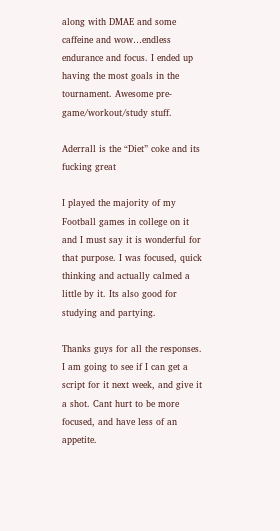along with DMAE and some caffeine and wow…endless endurance and focus. I ended up having the most goals in the tournament. Awesome pre-game/workout/study stuff.

Aderrall is the “Diet” coke and its fucking great

I played the majority of my Football games in college on it and I must say it is wonderful for that purpose. I was focused, quick thinking and actually calmed a little by it. Its also good for studying and partying.

Thanks guys for all the responses. I am going to see if I can get a script for it next week, and give it a shot. Cant hurt to be more focused, and have less of an appetite.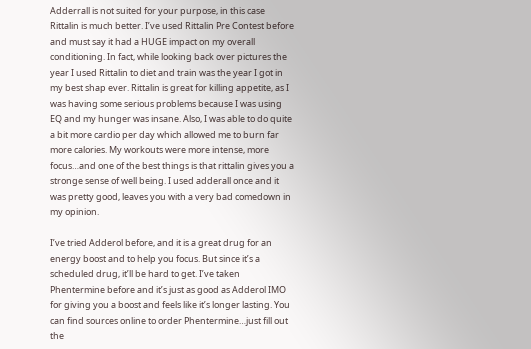Adderrall is not suited for your purpose, in this case Rittalin is much better. I’ve used Rittalin Pre Contest before and must say it had a HUGE impact on my overall conditioning. In fact, while looking back over pictures the year I used Rittalin to diet and train was the year I got in my best shap ever. Rittalin is great for killing appetite, as I was having some serious problems because I was using EQ and my hunger was insane. Also, I was able to do quite a bit more cardio per day which allowed me to burn far more calories. My workouts were more intense, more focus…and one of the best things is that rittalin gives you a stronge sense of well being. I used adderall once and it was pretty good, leaves you with a very bad comedown in my opinion.

I’ve tried Adderol before, and it is a great drug for an energy boost and to help you focus. But since it’s a scheduled drug, it’ll be hard to get. I’ve taken Phentermine before and it’s just as good as Adderol IMO for giving you a boost and feels like it’s longer lasting. You can find sources online to order Phentermine…just fill out the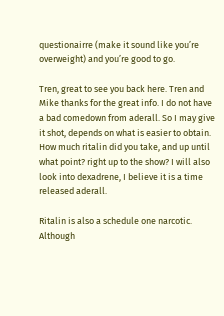questionairre (make it sound like you’re overweight) and you’re good to go.

Tren, great to see you back here. Tren and Mike thanks for the great info. I do not have a bad comedown from aderall. So I may give it shot, depends on what is easier to obtain. How much ritalin did you take, and up until what point? right up to the show? I will also look into dexadrene, I believe it is a time released aderall.

Ritalin is also a schedule one narcotic. Although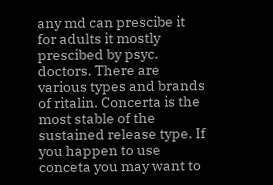any md can prescibe it for adults it mostly prescibed by psyc. doctors. There are various types and brands of ritalin. Concerta is the most stable of the sustained release type. If you happen to use conceta you may want to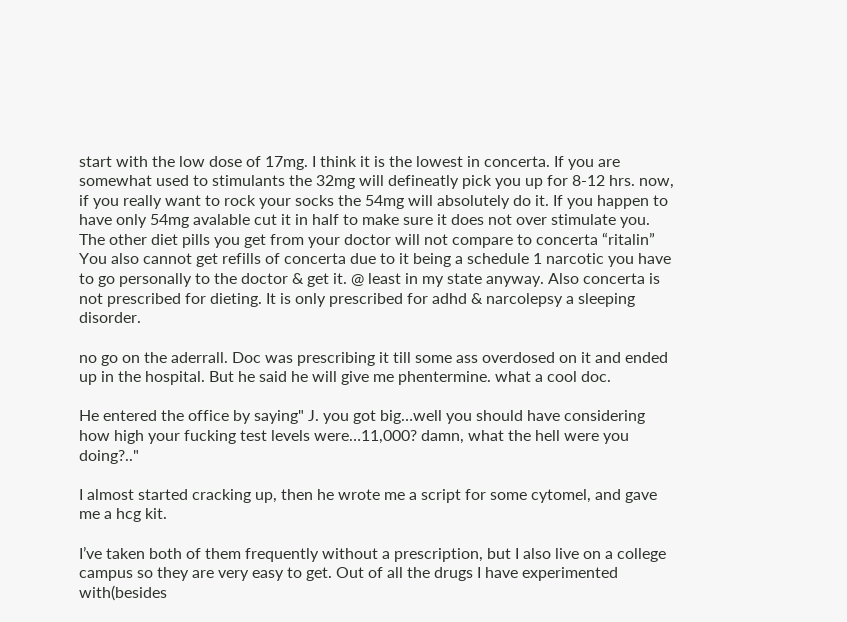start with the low dose of 17mg. I think it is the lowest in concerta. If you are somewhat used to stimulants the 32mg will defineatly pick you up for 8-12 hrs. now, if you really want to rock your socks the 54mg will absolutely do it. If you happen to have only 54mg avalable cut it in half to make sure it does not over stimulate you. The other diet pills you get from your doctor will not compare to concerta “ritalin” You also cannot get refills of concerta due to it being a schedule 1 narcotic you have to go personally to the doctor & get it. @ least in my state anyway. Also concerta is not prescribed for dieting. It is only prescribed for adhd & narcolepsy a sleeping disorder.

no go on the aderrall. Doc was prescribing it till some ass overdosed on it and ended up in the hospital. But he said he will give me phentermine. what a cool doc.

He entered the office by saying" J. you got big…well you should have considering how high your fucking test levels were…11,000? damn, what the hell were you doing?.."

I almost started cracking up, then he wrote me a script for some cytomel, and gave me a hcg kit.

I’ve taken both of them frequently without a prescription, but I also live on a college campus so they are very easy to get. Out of all the drugs I have experimented with(besides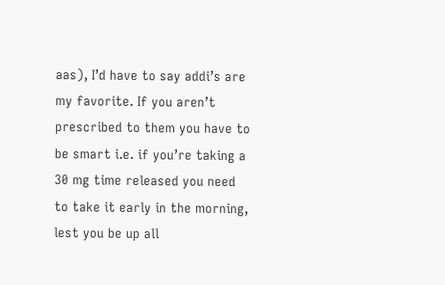aas), I’d have to say addi’s are my favorite. If you aren’t prescribed to them you have to be smart i.e. if you’re taking a 30 mg time released you need to take it early in the morning, lest you be up all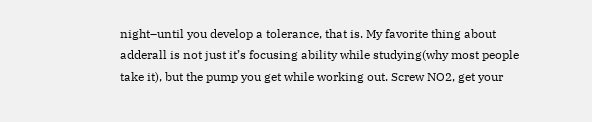night–until you develop a tolerance, that is. My favorite thing about adderall is not just it’s focusing ability while studying(why most people take it), but the pump you get while working out. Screw NO2, get your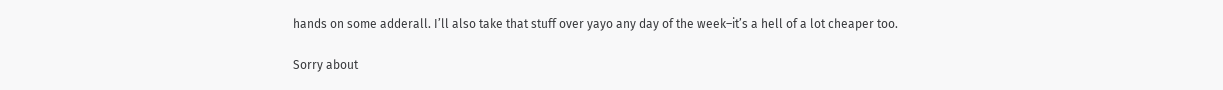hands on some adderall. I’ll also take that stuff over yayo any day of the week–it’s a hell of a lot cheaper too.

Sorry about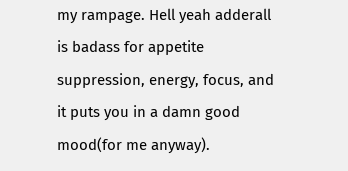my rampage. Hell yeah adderall is badass for appetite suppression, energy, focus, and it puts you in a damn good mood(for me anyway).